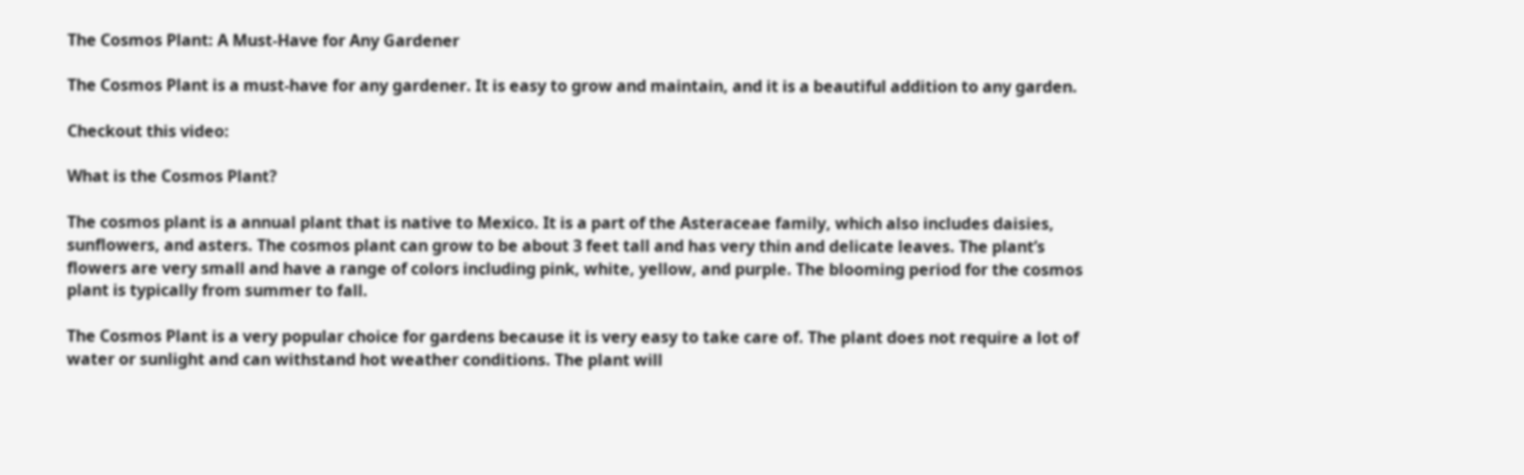The Cosmos Plant: A Must-Have for Any Gardener

The Cosmos Plant is a must-have for any gardener. It is easy to grow and maintain, and it is a beautiful addition to any garden.

Checkout this video:

What is the Cosmos Plant?

The cosmos plant is a annual plant that is native to Mexico. It is a part of the Asteraceae family, which also includes daisies, sunflowers, and asters. The cosmos plant can grow to be about 3 feet tall and has very thin and delicate leaves. The plant’s flowers are very small and have a range of colors including pink, white, yellow, and purple. The blooming period for the cosmos plant is typically from summer to fall.

The Cosmos Plant is a very popular choice for gardens because it is very easy to take care of. The plant does not require a lot of water or sunlight and can withstand hot weather conditions. The plant will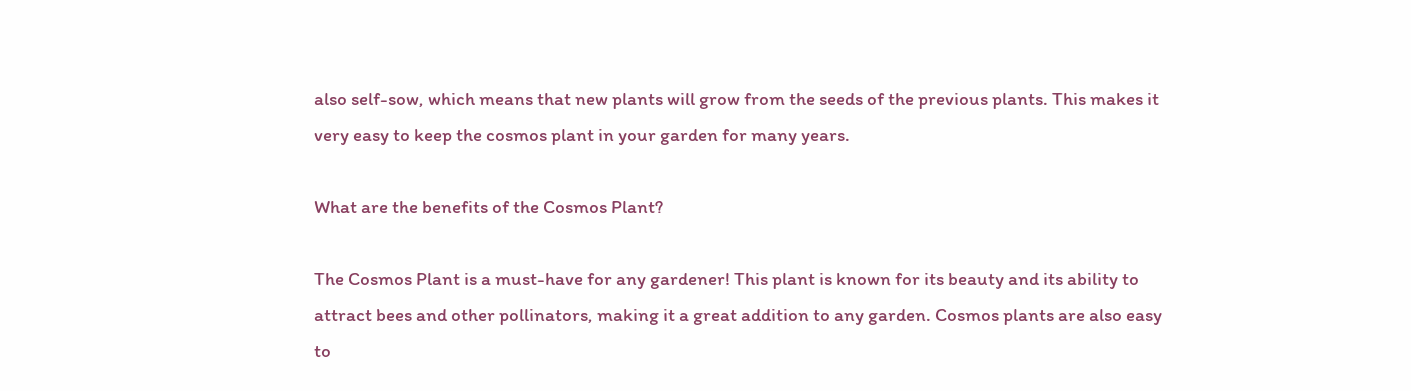also self-sow, which means that new plants will grow from the seeds of the previous plants. This makes it very easy to keep the cosmos plant in your garden for many years.

What are the benefits of the Cosmos Plant?

The Cosmos Plant is a must-have for any gardener! This plant is known for its beauty and its ability to attract bees and other pollinators, making it a great addition to any garden. Cosmos plants are also easy to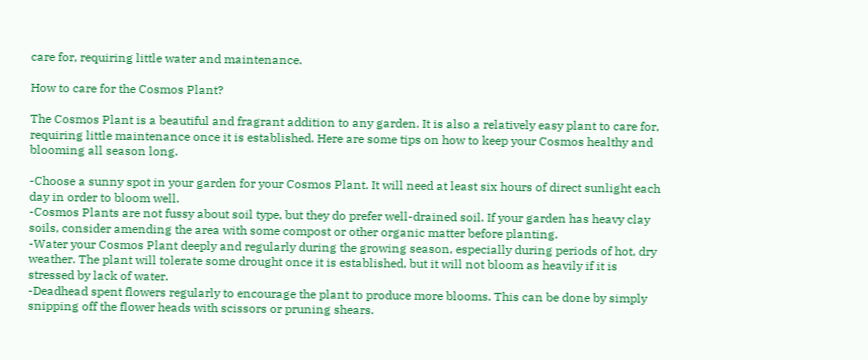care for, requiring little water and maintenance.

How to care for the Cosmos Plant?

The Cosmos Plant is a beautiful and fragrant addition to any garden. It is also a relatively easy plant to care for, requiring little maintenance once it is established. Here are some tips on how to keep your Cosmos healthy and blooming all season long.

-Choose a sunny spot in your garden for your Cosmos Plant. It will need at least six hours of direct sunlight each day in order to bloom well.
-Cosmos Plants are not fussy about soil type, but they do prefer well-drained soil. If your garden has heavy clay soils, consider amending the area with some compost or other organic matter before planting.
-Water your Cosmos Plant deeply and regularly during the growing season, especially during periods of hot, dry weather. The plant will tolerate some drought once it is established, but it will not bloom as heavily if it is stressed by lack of water.
-Deadhead spent flowers regularly to encourage the plant to produce more blooms. This can be done by simply snipping off the flower heads with scissors or pruning shears.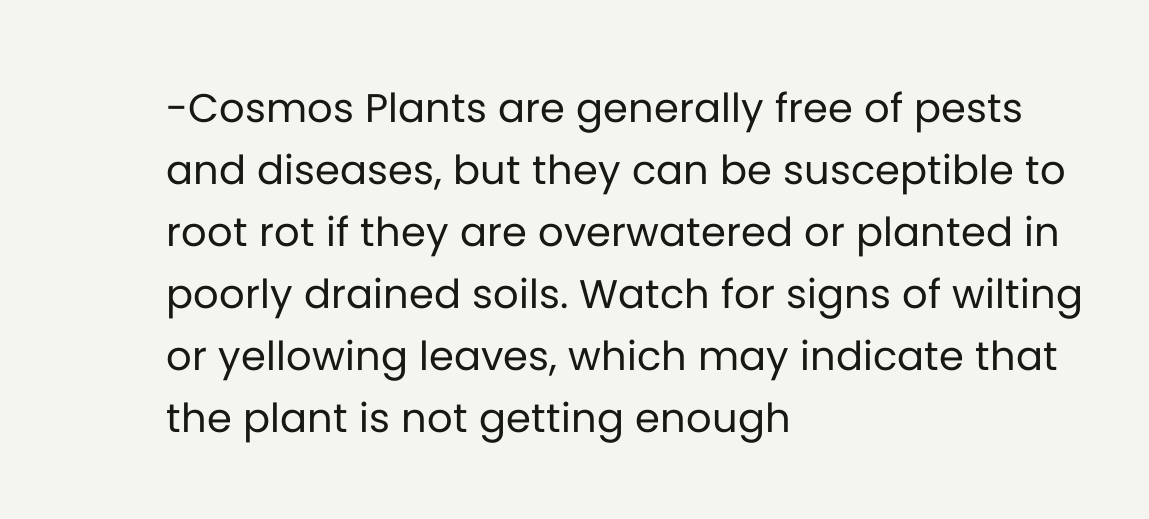-Cosmos Plants are generally free of pests and diseases, but they can be susceptible to root rot if they are overwatered or planted in poorly drained soils. Watch for signs of wilting or yellowing leaves, which may indicate that the plant is not getting enough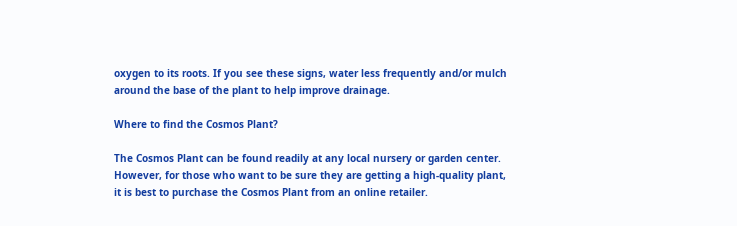oxygen to its roots. If you see these signs, water less frequently and/or mulch around the base of the plant to help improve drainage.

Where to find the Cosmos Plant?

The Cosmos Plant can be found readily at any local nursery or garden center. However, for those who want to be sure they are getting a high-quality plant, it is best to purchase the Cosmos Plant from an online retailer.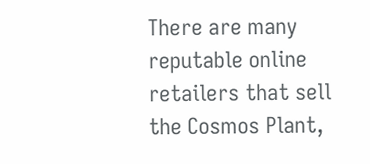There are many reputable online retailers that sell the Cosmos Plant,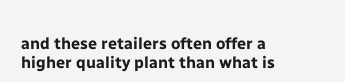and these retailers often offer a higher quality plant than what is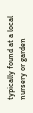typically found at a local nursery or garden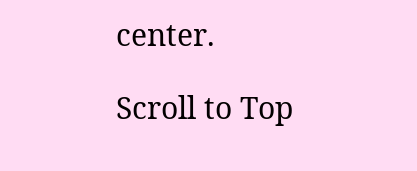center.

Scroll to Top